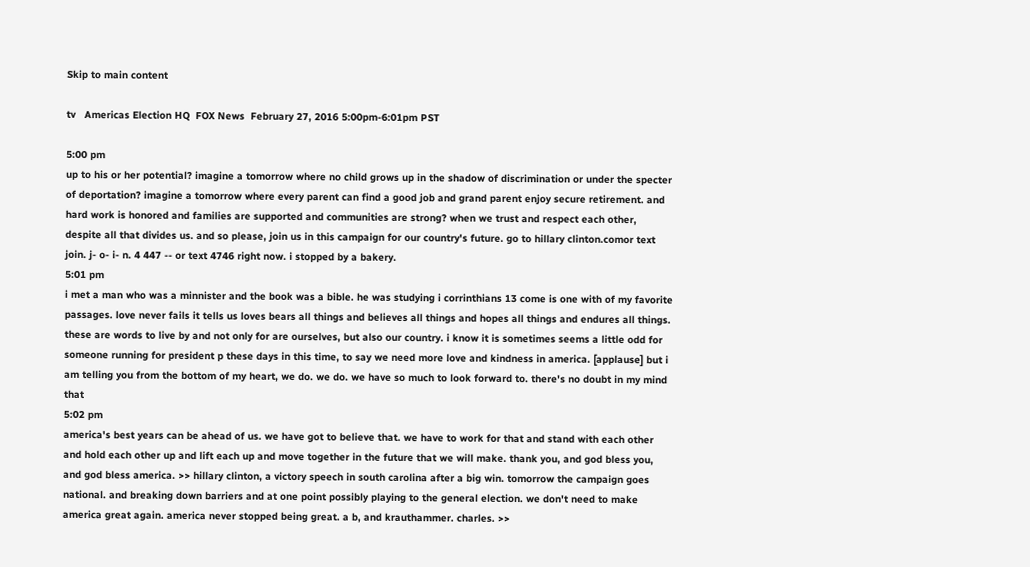Skip to main content

tv   Americas Election HQ  FOX News  February 27, 2016 5:00pm-6:01pm PST

5:00 pm
up to his or her potential? imagine a tomorrow where no child grows up in the shadow of discrimination or under the specter of deportation? imagine a tomorrow where every parent can find a good job and grand parent enjoy secure retirement. and hard work is honored and families are supported and communities are strong? when we trust and respect each other, despite all that divides us. and so please, join us in this campaign for our country's future. go to hillary clinton.comor text join. j- o- i- n. 4 447 -- or text 4746 right now. i stopped by a bakery.
5:01 pm
i met a man who was a minnister and the book was a bible. he was studying i corrinthians 13 come is one with of my favorite passages. love never fails it tells us loves bears all things and believes all things and hopes all things and endures all things. these are words to live by and not only for are ourselves, but also our country. i know it is sometimes seems a little odd for someone running for president p these days in this time, to say we need more love and kindness in america. [applause] but i am telling you from the bottom of my heart, we do. we do. we have so much to look forward to. there's no doubt in my mind that
5:02 pm
america's best years can be ahead of us. we have got to believe that. we have to work for that and stand with each other and hold each other up and lift each up and move together in the future that we will make. thank you, and god bless you, and god bless america. >> hillary clinton, a victory speech in south carolina after a big win. tomorrow the campaign goes national. and breaking down barriers and at one point possibly playing to the general election. we don't need to make america great again. america never stopped being great. a b, and krauthammer. charles. >>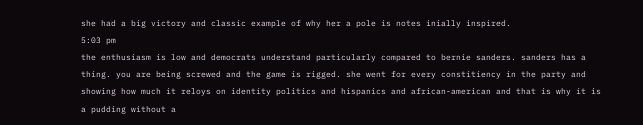she had a big victory and classic example of why her a pole is notes inially inspired.
5:03 pm
the enthusiasm is low and democrats understand particularly compared to bernie sanders. sanders has a thing. you are being screwed and the game is rigged. she went for every constitiency in the party and showing how much it reloys on identity politics and hispanics and african-american and that is why it is a pudding without a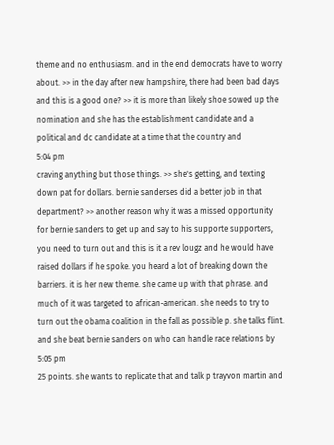theme and no enthusiasm. and in the end democrats have to worry about. >> in the day after new hampshire, there had been bad days and this is a good one? >> it is more than likely shoe sowed up the nomination and she has the establishment candidate and a political and dc candidate at a time that the country and
5:04 pm
craving anything but those things. >> she's getting, and texting down pat for dollars. bernie sanderses did a better job in that department? >> another reason why it was a missed opportunity for bernie sanders to get up and say to his supporte supporters, you need to turn out and this is it a rev lougz and he would have raised dollars if he spoke. you heard a lot of breaking down the barriers. it is her new theme. she came up with that phrase. and much of it was targeted to african-american. she needs to try to turn out the obama coalition in the fall as possible p. she talks flint. and she beat bernie sanders on who can handle race relations by
5:05 pm
25 points. she wants to replicate that and talk p trayvon martin and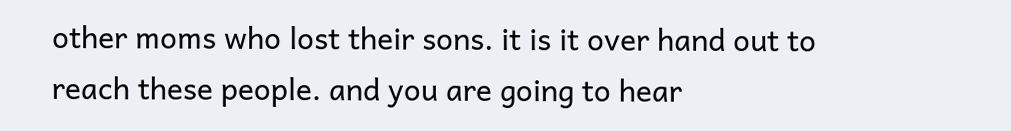other moms who lost their sons. it is it over hand out to reach these people. and you are going to hear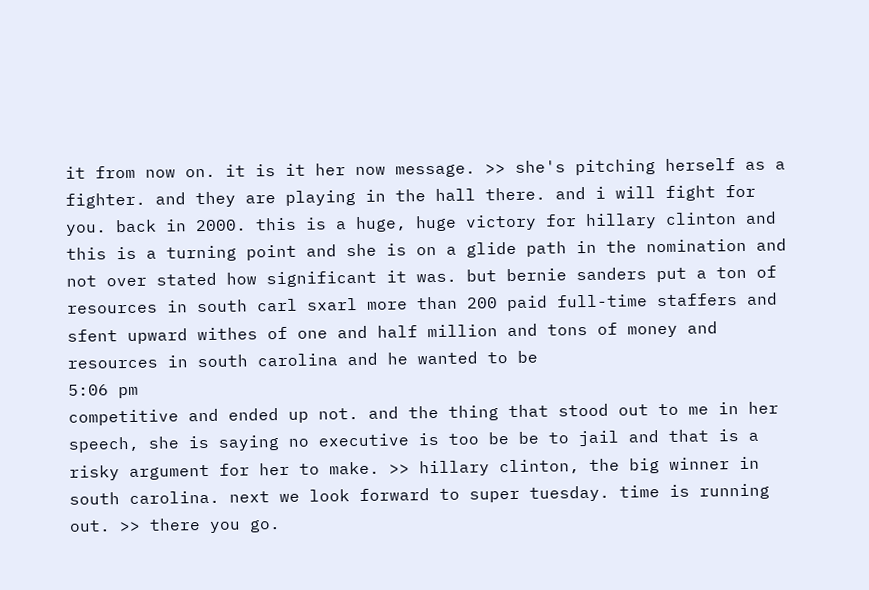it from now on. it is it her now message. >> she's pitching herself as a fighter. and they are playing in the hall there. and i will fight for you. back in 2000. this is a huge, huge victory for hillary clinton and this is a turning point and she is on a glide path in the nomination and not over stated how significant it was. but bernie sanders put a ton of resources in south carl sxarl more than 200 paid full-time staffers and sfent upward withes of one and half million and tons of money and resources in south carolina and he wanted to be
5:06 pm
competitive and ended up not. and the thing that stood out to me in her speech, she is saying no executive is too be be to jail and that is a risky argument for her to make. >> hillary clinton, the big winner in south carolina. next we look forward to super tuesday. time is running out. >> there you go.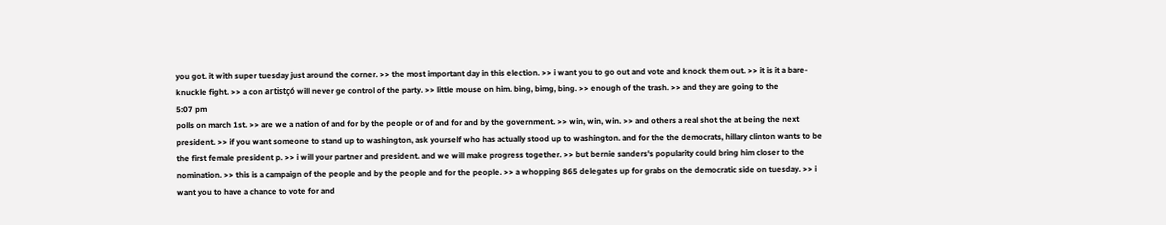you got. it with super tuesday just around the corner. >> the most important day in this election. >> i want you to go out and vote and knock them out. >> it is it a bare-knuckle fight. >> a con artistçó will never ge control of the party. >> little mouse on him. bing, bimg, bing. >> enough of the trash. >> and they are going to the
5:07 pm
polls on march 1st. >> are we a nation of and for by the people or of and for and by the government. >> win, win, win. >> and others a real shot the at being the next president. >> if you want someone to stand up to washington, ask yourself who has actually stood up to washington. and for the the democrats, hillary clinton wants to be the first female president p. >> i will your partner and president. and we will make progress together. >> but bernie sanders's popularity could bring him closer to the nomination. >> this is a campaign of the people and by the people and for the people. >> a whopping 865 delegates up for grabs on the democratic side on tuesday. >> i want you to have a chance to vote for and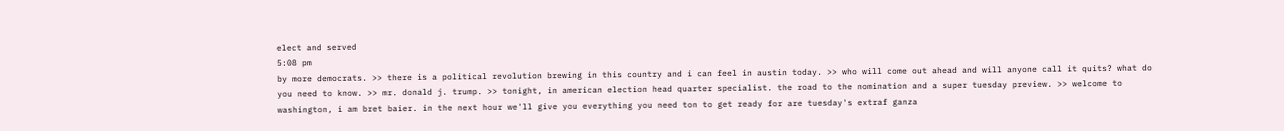elect and served
5:08 pm
by more democrats. >> there is a political revolution brewing in this country and i can feel in austin today. >> who will come out ahead and will anyone call it quits? what do you need to know. >> mr. donald j. trump. >> tonight, in american election head quarter specialist. the road to the nomination and a super tuesday preview. >> welcome to washington, i am bret baier. in the next hour we'll give you everything you need ton to get ready for are tuesday's extraf ganza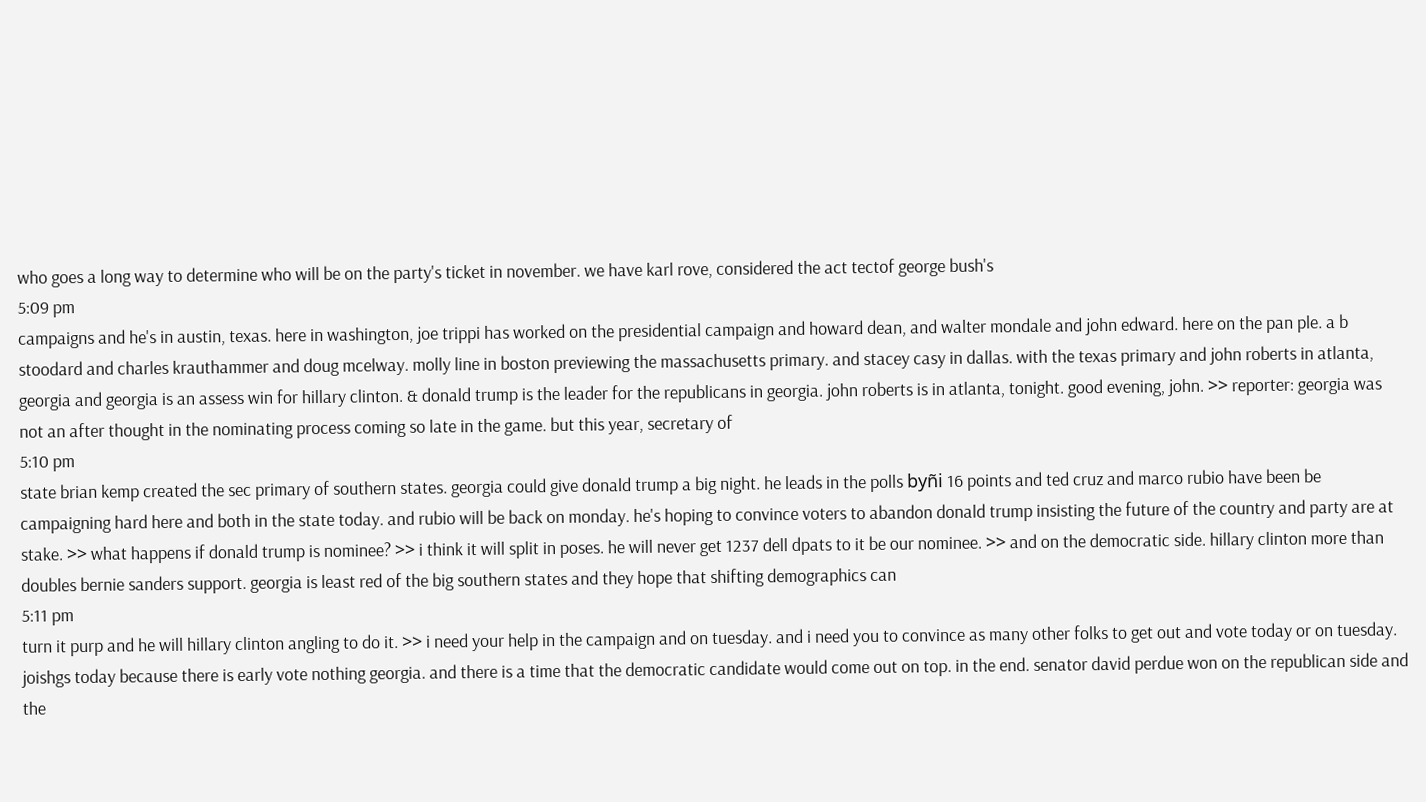who goes a long way to determine who will be on the party's ticket in november. we have karl rove, considered the act tectof george bush's
5:09 pm
campaigns and he's in austin, texas. here in washington, joe trippi has worked on the presidential campaign and howard dean, and walter mondale and john edward. here on the pan ple. a b stoodard and charles krauthammer and doug mcelway. molly line in boston previewing the massachusetts primary. and stacey casy in dallas. with the texas primary and john roberts in atlanta, georgia and georgia is an assess win for hillary clinton. & donald trump is the leader for the republicans in georgia. john roberts is in atlanta, tonight. good evening, john. >> reporter: georgia was not an after thought in the nominating process coming so late in the game. but this year, secretary of
5:10 pm
state brian kemp created the sec primary of southern states. georgia could give donald trump a big night. he leads in the polls byñi 16 points and ted cruz and marco rubio have been be campaigning hard here and both in the state today. and rubio will be back on monday. he's hoping to convince voters to abandon donald trump insisting the future of the country and party are at stake. >> what happens if donald trump is nominee? >> i think it will split in poses. he will never get 1237 dell dpats to it be our nominee. >> and on the democratic side. hillary clinton more than doubles bernie sanders support. georgia is least red of the big southern states and they hope that shifting demographics can
5:11 pm
turn it purp and he will hillary clinton angling to do it. >> i need your help in the campaign and on tuesday. and i need you to convince as many other folks to get out and vote today or on tuesday. joishgs today because there is early vote nothing georgia. and there is a time that the democratic candidate would come out on top. in the end. senator david perdue won on the republican side and the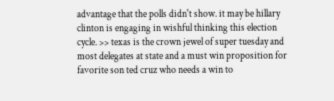advantage that the polls didn't show. it may be hillary clinton is engaging in wishful thinking this election cycle. >> texas is the crown jewel of super tuesday and most delegates at state and a must win proposition for favorite son ted cruz who needs a win to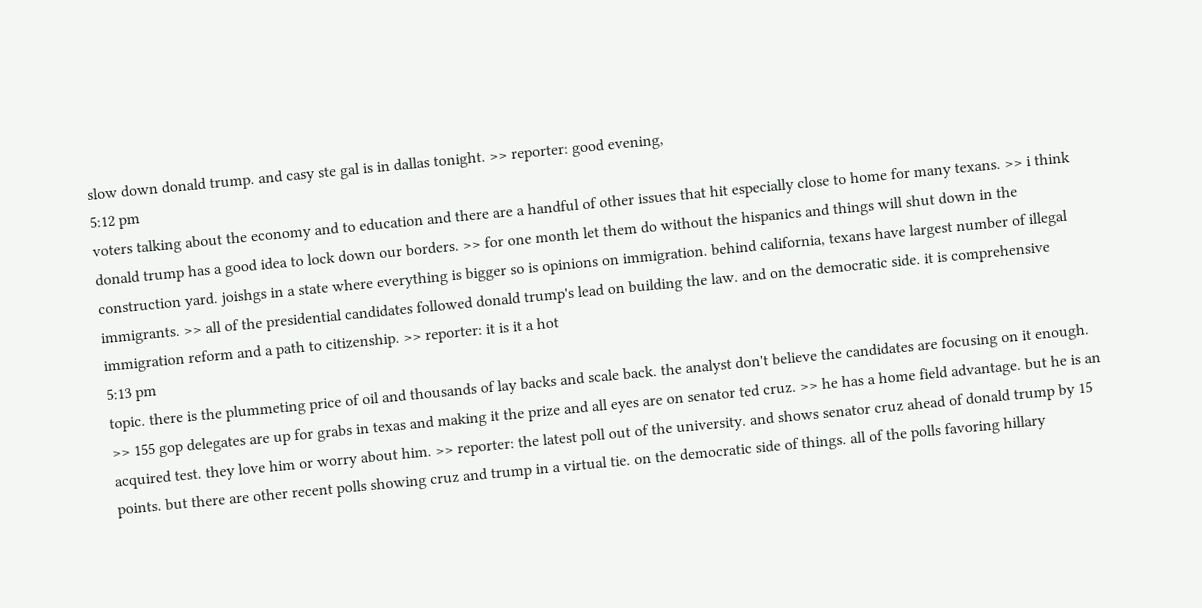slow down donald trump. and casy ste gal is in dallas tonight. >> reporter: good evening,
5:12 pm
voters talking about the economy and to education and there are a handful of other issues that hit especially close to home for many texans. >> i think donald trump has a good idea to lock down our borders. >> for one month let them do without the hispanics and things will shut down in the construction yard. joishgs in a state where everything is bigger so is opinions on immigration. behind california, texans have largest number of illegal immigrants. >> all of the presidential candidates followed donald trump's lead on building the law. and on the democratic side. it is comprehensive immigration reform and a path to citizenship. >> reporter: it is it a hot
5:13 pm
topic. there is the plummeting price of oil and thousands of lay backs and scale back. the analyst don't believe the candidates are focusing on it enough. >> 155 gop delegates are up for grabs in texas and making it the prize and all eyes are on senator ted cruz. >> he has a home field advantage. but he is an acquired test. they love him or worry about him. >> reporter: the latest poll out of the university. and shows senator cruz ahead of donald trump by 15 points. but there are other recent polls showing cruz and trump in a virtual tie. on the democratic side of things. all of the polls favoring hillary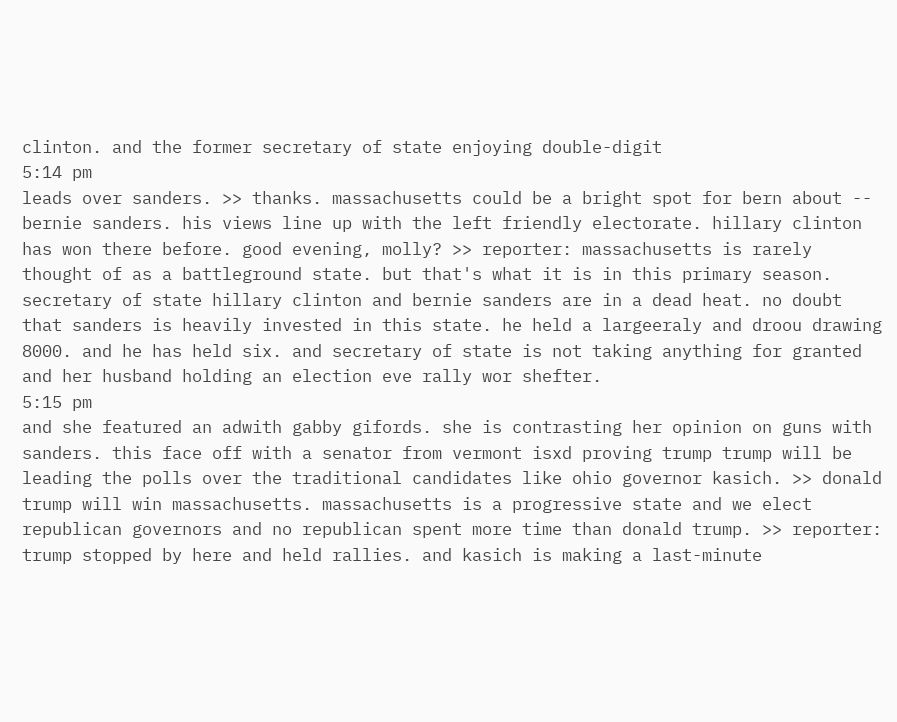clinton. and the former secretary of state enjoying double-digit
5:14 pm
leads over sanders. >> thanks. massachusetts could be a bright spot for bern about -- bernie sanders. his views line up with the left friendly electorate. hillary clinton has won there before. good evening, molly? >> reporter: massachusetts is rarely thought of as a battleground state. but that's what it is in this primary season. secretary of state hillary clinton and bernie sanders are in a dead heat. no doubt that sanders is heavily invested in this state. he held a largeeraly and droou drawing 8000. and he has held six. and secretary of state is not taking anything for granted and her husband holding an election eve rally wor shefter.
5:15 pm
and she featured an adwith gabby gifords. she is contrasting her opinion on guns with sanders. this face off with a senator from vermont isxd proving trump trump will be leading the polls over the traditional candidates like ohio governor kasich. >> donald trump will win massachusetts. massachusetts is a progressive state and we elect republican governors and no republican spent more time than donald trump. >> reporter: trump stopped by here and held rallies. and kasich is making a last-minute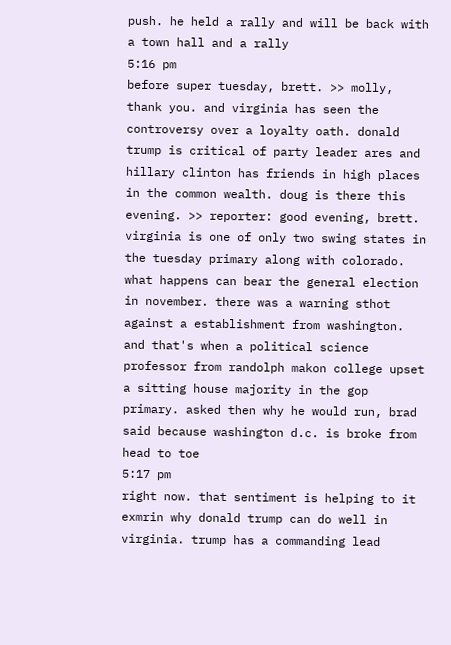push. he held a rally and will be back with a town hall and a rally
5:16 pm
before super tuesday, brett. >> molly, thank you. and virginia has seen the controversy over a loyalty oath. donald trump is critical of party leader ares and hillary clinton has friends in high places in the common wealth. doug is there this evening. >> reporter: good evening, brett. virginia is one of only two swing states in the tuesday primary along with colorado. what happens can bear the general election in november. there was a warning sthot against a establishment from washington. and that's when a political science professor from randolph makon college upset a sitting house majority in the gop primary. asked then why he would run, brad said because washington d.c. is broke from head to toe
5:17 pm
right now. that sentiment is helping to it exmrin why donald trump can do well in virginia. trump has a commanding lead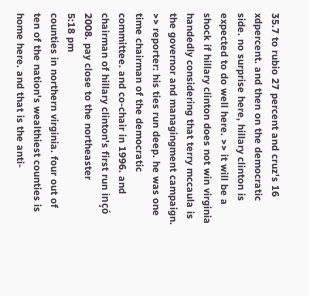35.7 to rubio 27 percent and cruz's 16 xdpercent. and then on the democratic side. no surprise here, hillary clinton is expected to do well here. >> it will be a shock if hillary clinton does not win virginia handedly considering that terry mccaula is the governor and managingment campaign. >> reporter: his ties run deep. he was one time chairman of the democratic committee. and co-chair in 1996. and chairman of hillary clinton's first run inçó 2008. pay close to the northeaster
5:18 pm
counties in northern virginia. four out of ten of the nation's wealthiest counties is home here. and that is the anti-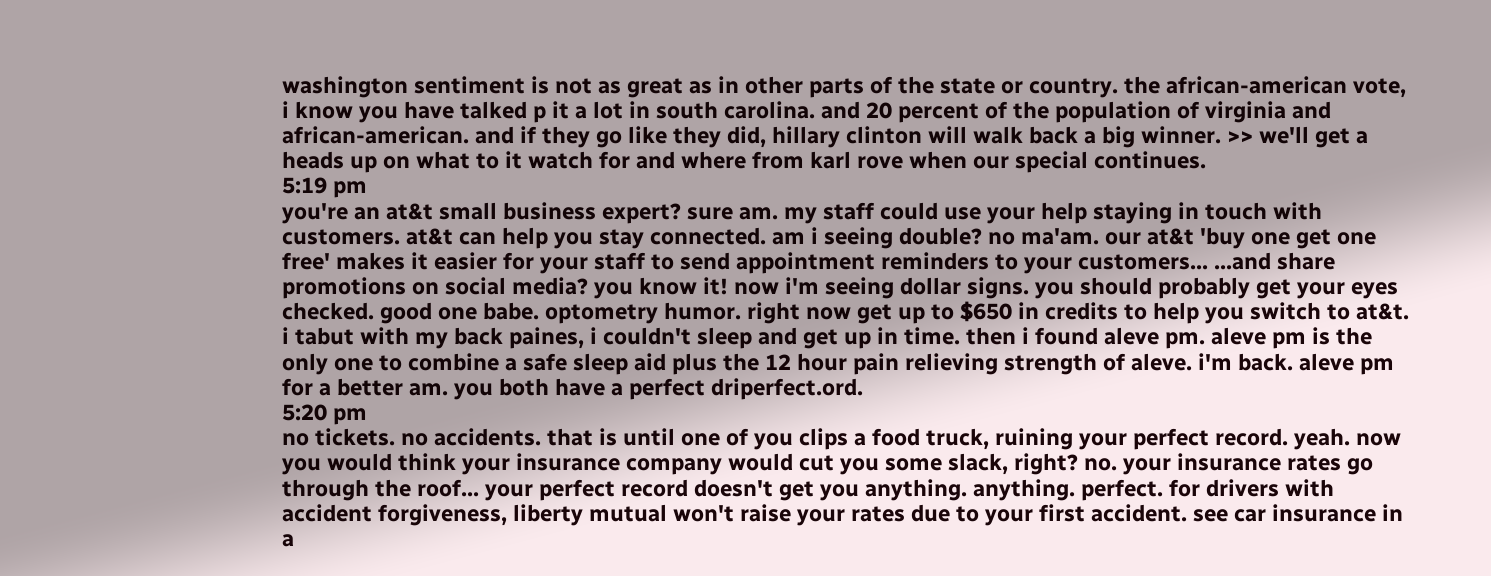washington sentiment is not as great as in other parts of the state or country. the african-american vote, i know you have talked p it a lot in south carolina. and 20 percent of the population of virginia and african-american. and if they go like they did, hillary clinton will walk back a big winner. >> we'll get a heads up on what to it watch for and where from karl rove when our special continues.
5:19 pm
you're an at&t small business expert? sure am. my staff could use your help staying in touch with customers. at&t can help you stay connected. am i seeing double? no ma'am. our at&t 'buy one get one free' makes it easier for your staff to send appointment reminders to your customers... ...and share promotions on social media? you know it! now i'm seeing dollar signs. you should probably get your eyes checked. good one babe. optometry humor. right now get up to $650 in credits to help you switch to at&t. i tabut with my back paines, i couldn't sleep and get up in time. then i found aleve pm. aleve pm is the only one to combine a safe sleep aid plus the 12 hour pain relieving strength of aleve. i'm back. aleve pm for a better am. you both have a perfect driperfect.ord.
5:20 pm
no tickets. no accidents. that is until one of you clips a food truck, ruining your perfect record. yeah. now you would think your insurance company would cut you some slack, right? no. your insurance rates go through the roof... your perfect record doesn't get you anything. anything. perfect. for drivers with accident forgiveness, liberty mutual won't raise your rates due to your first accident. see car insurance in a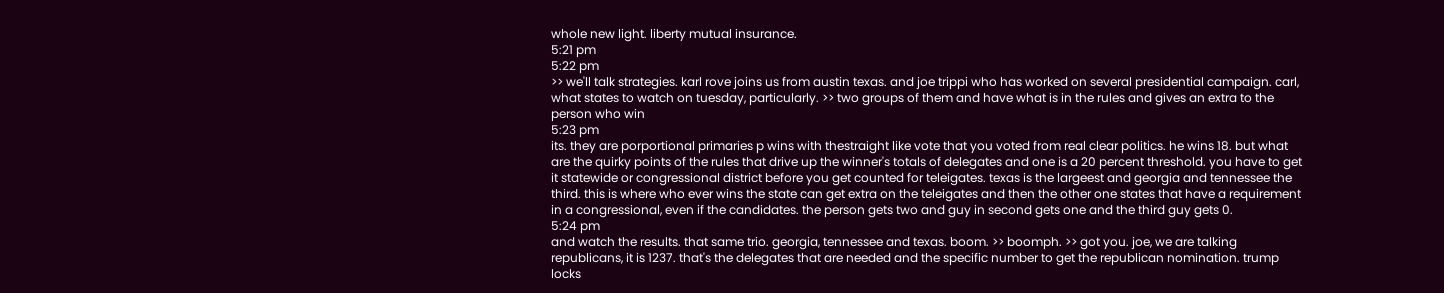whole new light. liberty mutual insurance.
5:21 pm
5:22 pm
>> we'll talk strategies. karl rove joins us from austin texas. and joe trippi who has worked on several presidential campaign. carl, what states to watch on tuesday, particularly. >> two groups of them and have what is in the rules and gives an extra to the person who win
5:23 pm
its. they are porportional primaries p wins with thestraight like vote that you voted from real clear politics. he wins 18. but what are the quirky points of the rules that drive up the winner's totals of delegates and one is a 20 percent threshold. you have to get it statewide or congressional district before you get counted for teleigates. texas is the largeest and georgia and tennessee the third. this is where who ever wins the state can get extra on the teleigates and then the other one states that have a requirement in a congressional, even if the candidates. the person gets two and guy in second gets one and the third guy gets 0.
5:24 pm
and watch the results. that same trio. georgia, tennessee and texas. boom. >> boomph. >> got you. joe, we are talking republicans, it is 1237. that's the delegates that are needed and the specific number to get the republican nomination. trump locks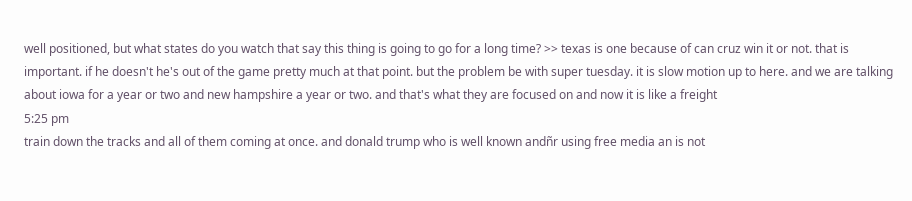well positioned, but what states do you watch that say this thing is going to go for a long time? >> texas is one because of can cruz win it or not. that is important. if he doesn't he's out of the game pretty much at that point. but the problem be with super tuesday. it is slow motion up to here. and we are talking about iowa for a year or two and new hampshire a year or two. and that's what they are focused on and now it is like a freight
5:25 pm
train down the tracks and all of them coming at once. and donald trump who is well known andñr using free media an is not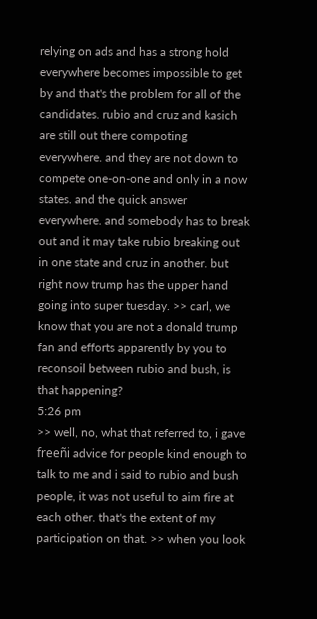relying on ads and has a strong hold everywhere becomes impossible to get by and that's the problem for all of the candidates. rubio and cruz and kasich are still out there compoting everywhere. and they are not down to compete one-on-one and only in a now states. and the quick answer everywhere. and somebody has to break out and it may take rubio breaking out in one state and cruz in another. but right now trump has the upper hand going into super tuesday. >> carl, we know that you are not a donald trump fan and efforts apparently by you to reconsoil between rubio and bush, is that happening?
5:26 pm
>> well, no, what that referred to, i gave freeñi advice for people kind enough to talk to me and i said to rubio and bush people, it was not useful to aim fire at each other. that's the extent of my participation on that. >> when you look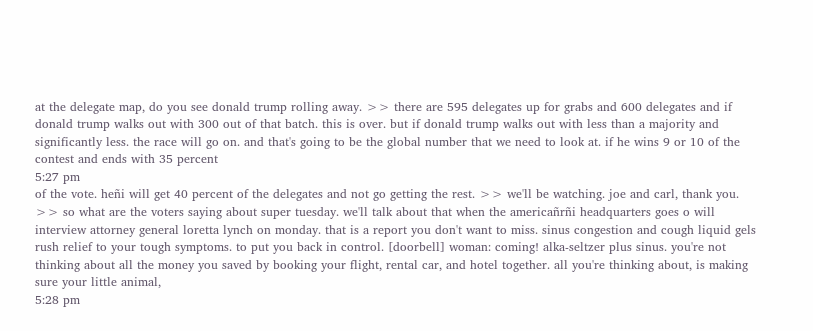at the delegate map, do you see donald trump rolling away. >> there are 595 delegates up for grabs and 600 delegates and if donald trump walks out with 300 out of that batch. this is over. but if donald trump walks out with less than a majority and significantly less. the race will go on. and that's going to be the global number that we need to look at. if he wins 9 or 10 of the contest and ends with 35 percent
5:27 pm
of the vote. heñi will get 40 percent of the delegates and not go getting the rest. >> we'll be watching. joe and carl, thank you. >> so what are the voters saying about super tuesday. we'll talk about that when the americañrñi headquarters goes o will interview attorney general loretta lynch on monday. that is a report you don't want to miss. sinus congestion and cough liquid gels rush relief to your tough symptoms. to put you back in control. [doorbell] woman: coming! alka-seltzer plus sinus. you're not thinking about all the money you saved by booking your flight, rental car, and hotel together. all you're thinking about, is making sure your little animal,
5:28 pm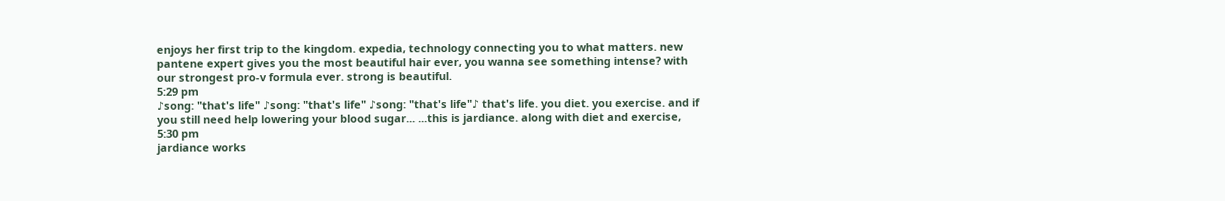enjoys her first trip to the kingdom. expedia, technology connecting you to what matters. new pantene expert gives you the most beautiful hair ever, you wanna see something intense? with our strongest pro-v formula ever. strong is beautiful.
5:29 pm
♪song: "that's life" ♪song: "that's life" ♪song: "that's life"♪ that's life. you diet. you exercise. and if you still need help lowering your blood sugar... ...this is jardiance. along with diet and exercise,
5:30 pm
jardiance works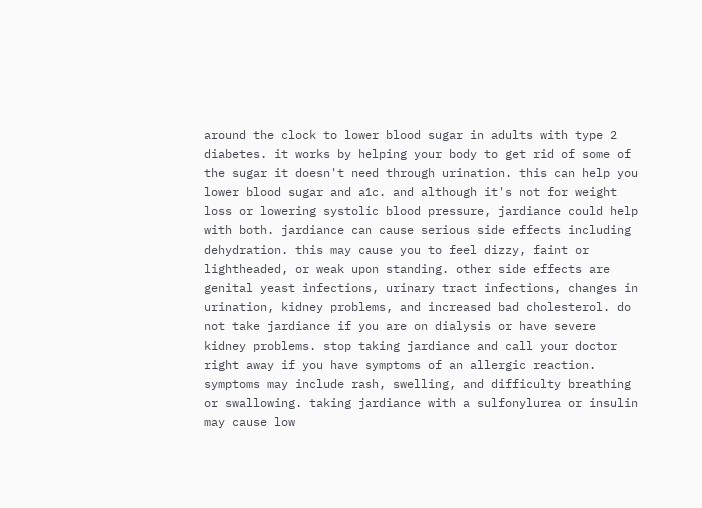around the clock to lower blood sugar in adults with type 2 diabetes. it works by helping your body to get rid of some of the sugar it doesn't need through urination. this can help you lower blood sugar and a1c. and although it's not for weight loss or lowering systolic blood pressure, jardiance could help with both. jardiance can cause serious side effects including dehydration. this may cause you to feel dizzy, faint or lightheaded, or weak upon standing. other side effects are genital yeast infections, urinary tract infections, changes in urination, kidney problems, and increased bad cholesterol. do not take jardiance if you are on dialysis or have severe kidney problems. stop taking jardiance and call your doctor right away if you have symptoms of an allergic reaction. symptoms may include rash, swelling, and difficulty breathing or swallowing. taking jardiance with a sulfonylurea or insulin may cause low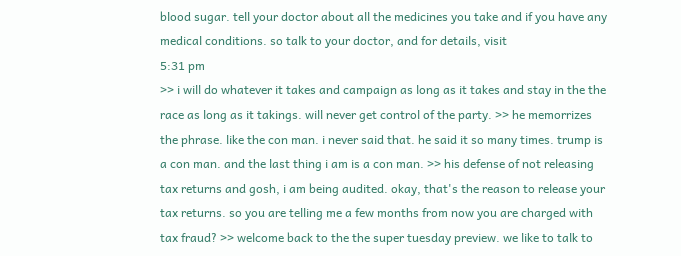blood sugar. tell your doctor about all the medicines you take and if you have any medical conditions. so talk to your doctor, and for details, visit
5:31 pm
>> i will do whatever it takes and campaign as long as it takes and stay in the the race as long as it takings. will never get control of the party. >> he memorrizes the phrase. like the con man. i never said that. he said it so many times. trump is a con man. and the last thing i am is a con man. >> his defense of not releasing tax returns and gosh, i am being audited. okay, that's the reason to release your tax returns. so you are telling me a few months from now you are charged with tax fraud? >> welcome back to the the super tuesday preview. we like to talk to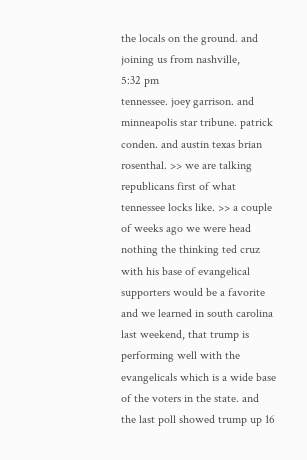the locals on the ground. and joining us from nashville,
5:32 pm
tennessee. joey garrison. and minneapolis star tribune. patrick conden. and austin texas brian rosenthal. >> we are talking republicans first of what tennessee locks like. >> a couple of weeks ago we were head nothing the thinking ted cruz with his base of evangelical supporters would be a favorite and we learned in south carolina last weekend, that trump is performing well with the evangelicals which is a wide base of the voters in the state. and the last poll showed trump up 16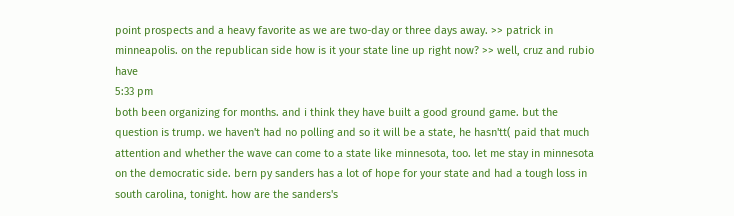point prospects and a heavy favorite as we are two-day or three days away. >> patrick in minneapolis. on the republican side how is it your state line up right now? >> well, cruz and rubio have
5:33 pm
both been organizing for months. and i think they have built a good ground game. but the question is trump. we haven't had no polling and so it will be a state, he hasn'tt( paid that much attention and whether the wave can come to a state like minnesota, too. let me stay in minnesota on the democratic side. bern py sanders has a lot of hope for your state and had a tough loss in south carolina, tonight. how are the sanders's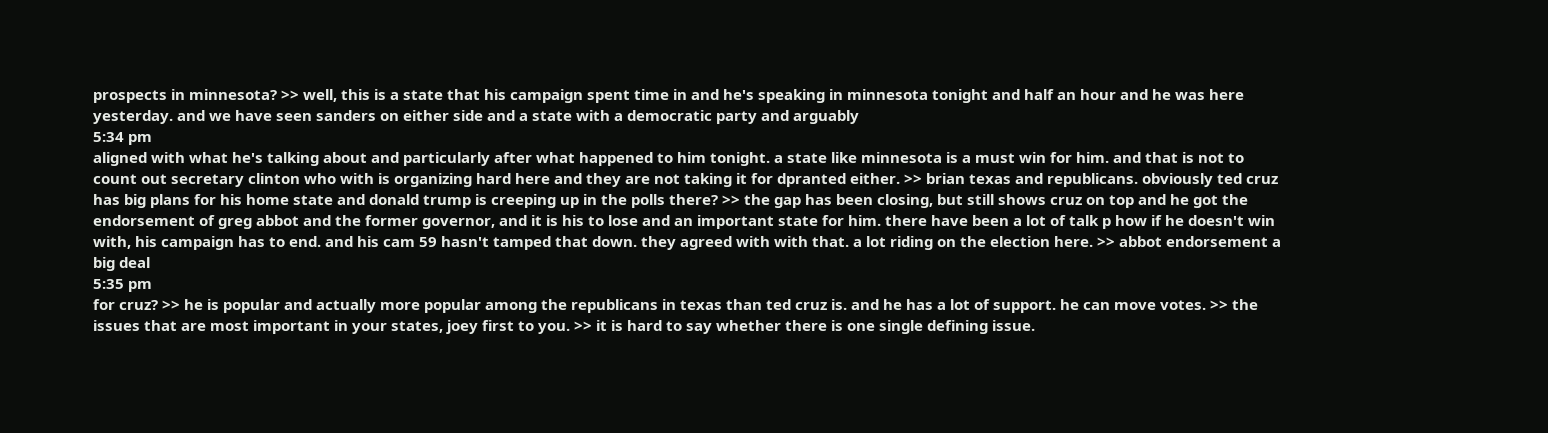prospects in minnesota? >> well, this is a state that his campaign spent time in and he's speaking in minnesota tonight and half an hour and he was here yesterday. and we have seen sanders on either side and a state with a democratic party and arguably
5:34 pm
aligned with what he's talking about and particularly after what happened to him tonight. a state like minnesota is a must win for him. and that is not to count out secretary clinton who with is organizing hard here and they are not taking it for dpranted either. >> brian texas and republicans. obviously ted cruz has big plans for his home state and donald trump is creeping up in the polls there? >> the gap has been closing, but still shows cruz on top and he got the endorsement of greg abbot and the former governor, and it is his to lose and an important state for him. there have been a lot of talk p how if he doesn't win with, his campaign has to end. and his cam 59 hasn't tamped that down. they agreed with with that. a lot riding on the election here. >> abbot endorsement a big deal
5:35 pm
for cruz? >> he is popular and actually more popular among the republicans in texas than ted cruz is. and he has a lot of support. he can move votes. >> the issues that are most important in your states, joey first to you. >> it is hard to say whether there is one single defining issue.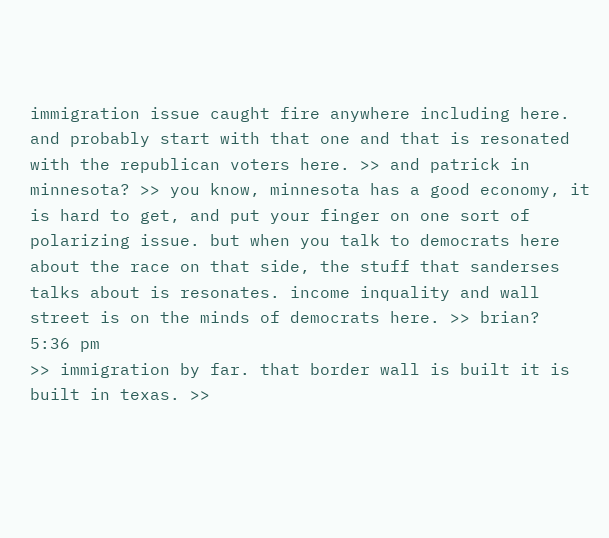immigration issue caught fire anywhere including here. and probably start with that one and that is resonated with the republican voters here. >> and patrick in minnesota? >> you know, minnesota has a good economy, it is hard to get, and put your finger on one sort of polarizing issue. but when you talk to democrats here about the race on that side, the stuff that sanderses talks about is resonates. income inquality and wall street is on the minds of democrats here. >> brian?
5:36 pm
>> immigration by far. that border wall is built it is built in texas. >>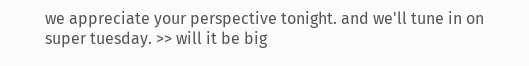we appreciate your perspective tonight. and we'll tune in on super tuesday. >> will it be big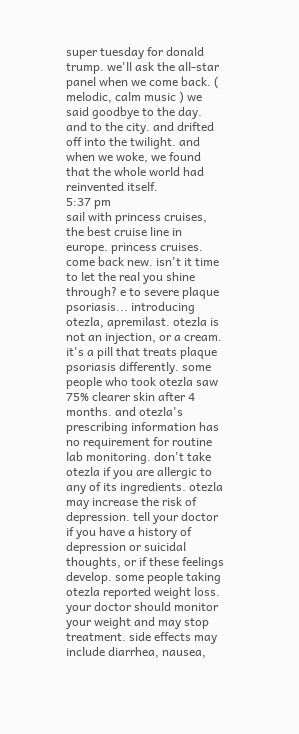super tuesday for donald trump. we'll ask the all-star panel when we come back. ( melodic, calm music ) we said goodbye to the day. and to the city. and drifted off into the twilight. and when we woke, we found that the whole world had reinvented itself.
5:37 pm
sail with princess cruises, the best cruise line in europe. princess cruises. come back new. isn't it time to let the real you shine through? e to severe plaque psoriasis... introducing otezla, apremilast. otezla is not an injection, or a cream. it's a pill that treats plaque psoriasis differently. some people who took otezla saw 75% clearer skin after 4 months. and otezla's prescribing information has no requirement for routine lab monitoring. don't take otezla if you are allergic to any of its ingredients. otezla may increase the risk of depression. tell your doctor if you have a history of depression or suicidal thoughts, or if these feelings develop. some people taking otezla reported weight loss. your doctor should monitor your weight and may stop treatment. side effects may include diarrhea, nausea,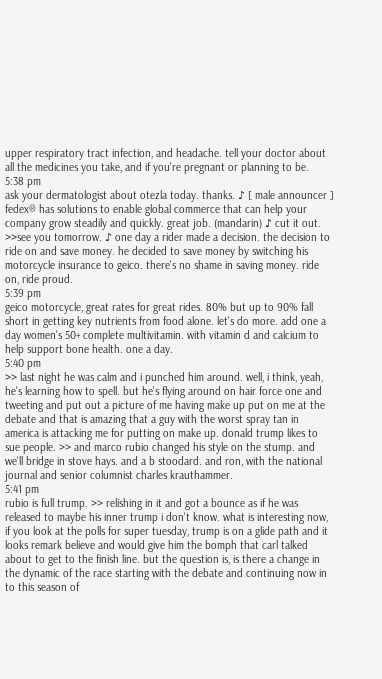upper respiratory tract infection, and headache. tell your doctor about all the medicines you take, and if you're pregnant or planning to be.
5:38 pm
ask your dermatologist about otezla today. thanks. ♪ [ male announcer ] fedex® has solutions to enable global commerce that can help your company grow steadily and quickly. great job. (mandarin) ♪ cut it out. >>see you tomorrow. ♪ one day a rider made a decision. the decision to ride on and save money. he decided to save money by switching his motorcycle insurance to geico. there's no shame in saving money. ride on, ride proud.
5:39 pm
geico motorcycle, great rates for great rides. 80% but up to 90% fall short in getting key nutrients from food alone. let's do more. add one a day women's 50+ complete multivitamin. with vitamin d and calcium to help support bone health. one a day.
5:40 pm
>> last night he was calm and i punched him around. well, i think, yeah, he's learning how to spell. but he's flying around on hair force one and tweeting and put out a picture of me having make up put on me at the debate and that is amazing that a guy with the worst spray tan in america is attacking me for putting on make up. donald trump likes to sue people. >> and marco rubio changed his style on the stump. and we'll bridge in stove hays. and a b stoodard. and ron, with the national journal and senior columnist charles krauthammer.
5:41 pm
rubio is full trump. >> relishing in it and got a bounce as if he was released to maybe his inner trump i don't know. what is interesting now, if you look at the polls for super tuesday, trump is on a glide path and it looks remark believe and would give him the bomph that carl talked about to get to the finish line. but the question is, is there a change in the dynamic of the race starting with the debate and continuing now in to this season of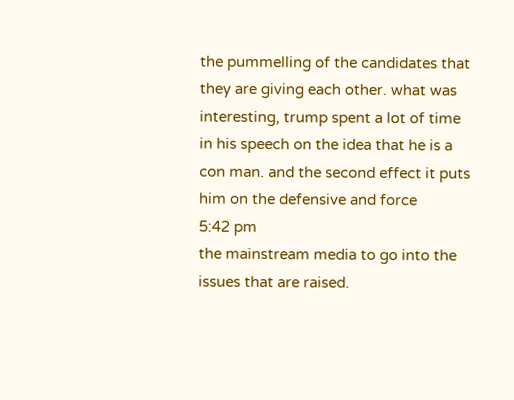the pummelling of the candidates that they are giving each other. what was interesting, trump spent a lot of time in his speech on the idea that he is a con man. and the second effect it puts him on the defensive and force
5:42 pm
the mainstream media to go into the issues that are raised.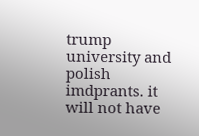trump university and polish imdprants. it will not have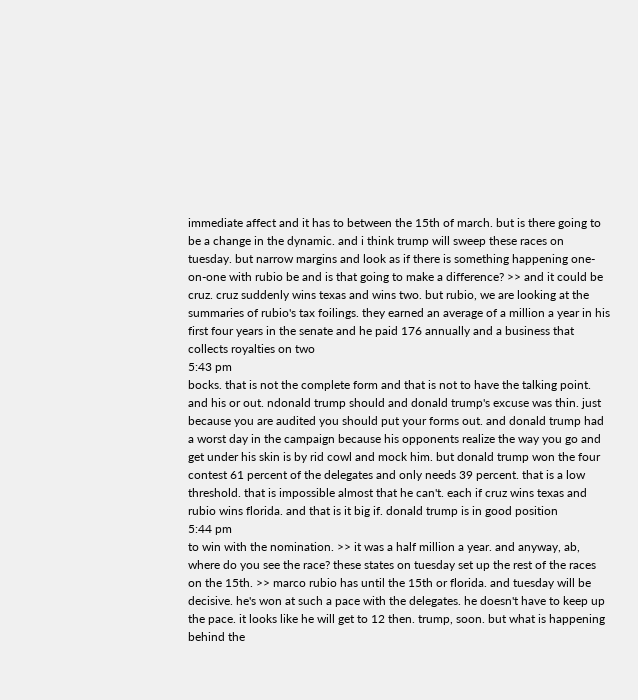immediate affect and it has to between the 15th of march. but is there going to be a change in the dynamic. and i think trump will sweep these races on tuesday. but narrow margins and look as if there is something happening one-on-one with rubio be and is that going to make a difference? >> and it could be cruz. cruz suddenly wins texas and wins two. but rubio, we are looking at the summaries of rubio's tax foilings. they earned an average of a million a year in his first four years in the senate and he paid 176 annually and a business that collects royalties on two
5:43 pm
bocks. that is not the complete form and that is not to have the talking point. and his or out. ndonald trump should and donald trump's excuse was thin. just because you are audited you should put your forms out. and donald trump had a worst day in the campaign because his opponents realize the way you go and get under his skin is by rid cowl and mock him. but donald trump won the four contest 61 percent of the delegates and only needs 39 percent. that is a low threshold. that is impossible almost that he can't. each if cruz wins texas and rubio wins florida. and that is it big if. donald trump is in good position
5:44 pm
to win with the nomination. >> it was a half million a year. and anyway, ab, where do you see the race? these states on tuesday set up the rest of the races on the 15th. >> marco rubio has until the 15th or florida. and tuesday will be decisive. he's won at such a pace with the delegates. he doesn't have to keep up the pace. it looks like he will get to 12 then. trump, soon. but what is happening behind the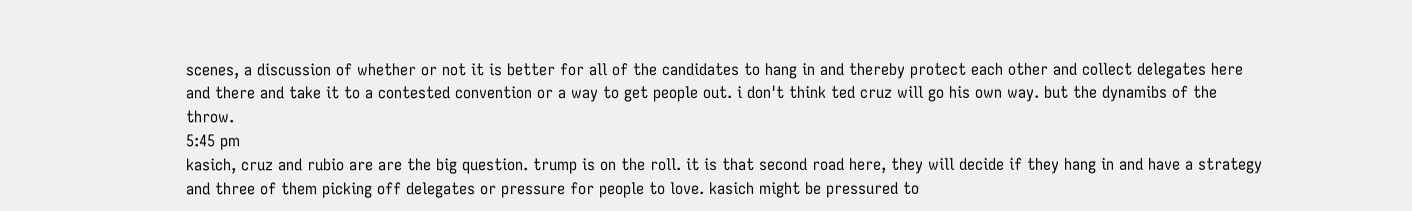scenes, a discussion of whether or not it is better for all of the candidates to hang in and thereby protect each other and collect delegates here and there and take it to a contested convention or a way to get people out. i don't think ted cruz will go his own way. but the dynamibs of the throw.
5:45 pm
kasich, cruz and rubio are are the big question. trump is on the roll. it is that second road here, they will decide if they hang in and have a strategy and three of them picking off delegates or pressure for people to love. kasich might be pressured to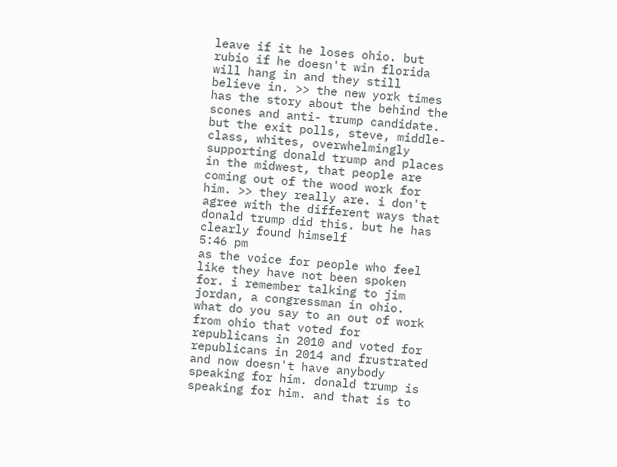leave if it he loses ohio. but rubio if he doesn't win florida will hang in and they still believe in. >> the new york times has the story about the behind the scones and anti- trump candidate. but the exit polls, steve, middle-class, whites, overwhelmingly supporting donald trump and places in the midwest, that people are coming out of the wood work for him. >> they really are. i don't agree with the different ways that donald trump did this. but he has clearly found himself
5:46 pm
as the voice for people who feel like they have not been spoken for. i remember talking to jim jordan, a congressman in ohio. what do you say to an out of work from ohio that voted for republicans in 2010 and voted for republicans in 2014 and frustrated and now doesn't have anybody speaking for him. donald trump is speaking for him. and that is to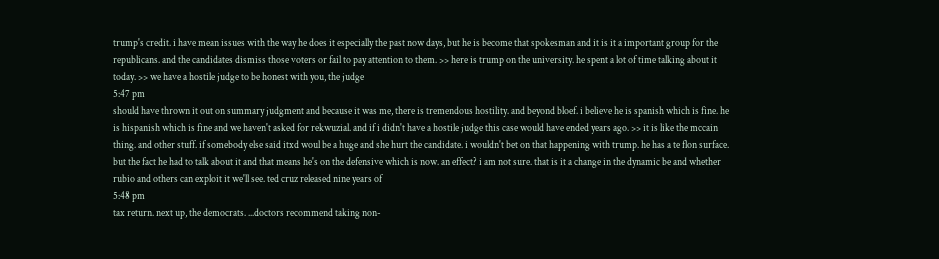trump's credit. i have mean issues with the way he does it especially the past now days, but he is become that spokesman and it is it a important group for the republicans. and the candidates dismiss those voters or fail to pay attention to them. >> here is trump on the university. he spent a lot of time talking about it today. >> we have a hostile judge to be honest with you, the judge
5:47 pm
should have thrown it out on summary judgment and because it was me, there is tremendous hostility. and beyond bloef. i believe he is spanish which is fine. he is hispanish which is fine and we haven't asked for rekwuzial. and if i didn't have a hostile judge this case would have ended years ago. >> it is like the mccain thing. and other stuff. if somebody else said itxd woul be a huge and she hurt the candidate. i wouldn't bet on that happening with trump. he has a te flon surface. but the fact he had to talk about it and that means he's on the defensive which is now. an effect? i am not sure. that is it a change in the dynamic be and whether rubio and others can exploit it we'll see. ted cruz released nine years of
5:48 pm
tax return. next up, the democrats. ...doctors recommend taking non-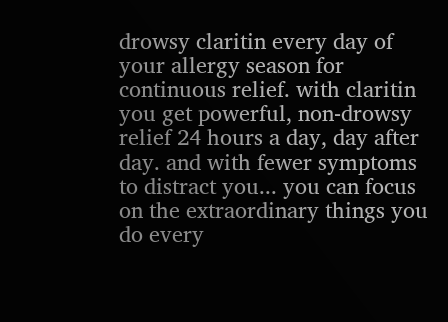drowsy claritin every day of your allergy season for continuous relief. with claritin you get powerful, non-drowsy relief 24 hours a day, day after day. and with fewer symptoms to distract you... you can focus on the extraordinary things you do every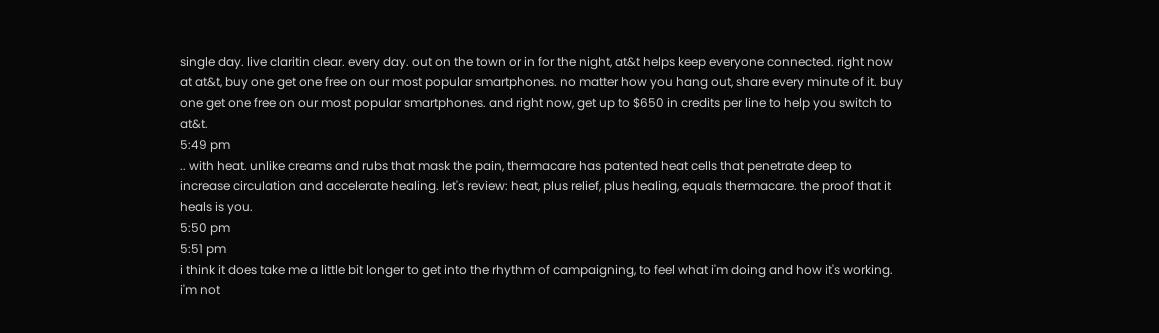single day. live claritin clear. every day. out on the town or in for the night, at&t helps keep everyone connected. right now at at&t, buy one get one free on our most popular smartphones. no matter how you hang out, share every minute of it. buy one get one free on our most popular smartphones. and right now, get up to $650 in credits per line to help you switch to at&t.
5:49 pm
.. with heat. unlike creams and rubs that mask the pain, thermacare has patented heat cells that penetrate deep to increase circulation and accelerate healing. let's review: heat, plus relief, plus healing, equals thermacare. the proof that it heals is you.
5:50 pm
5:51 pm
i think it does take me a little bit longer to get into the rhythm of campaigning, to feel what i'm doing and how it's working. i'm not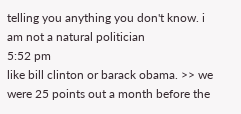telling you anything you don't know. i am not a natural politician
5:52 pm
like bill clinton or barack obama. >> we were 25 points out a month before the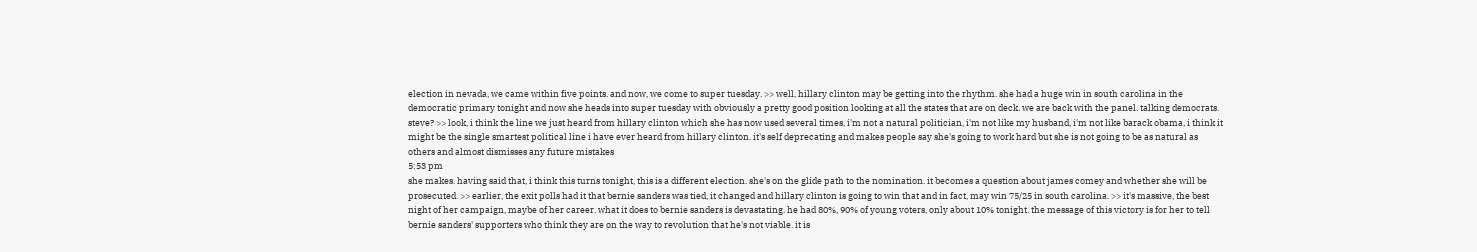election in nevada, we came within five points. and now, we come to super tuesday. >> well, hillary clinton may be getting into the rhythm. she had a huge win in south carolina in the democratic primary tonight and now she heads into super tuesday with obviously a pretty good position looking at all the states that are on deck. we are back with the panel. talking democrats. steve? >> look, i think the line we just heard from hillary clinton which she has now used several times, i'm not a natural politician, i'm not like my husband, i'm not like barack obama, i think it might be the single smartest political line i have ever heard from hillary clinton. it's self deprecating and makes people say she's going to work hard but she is not going to be as natural as others and almost dismisses any future mistakes
5:53 pm
she makes. having said that, i think this turns tonight, this is a different election. she's on the glide path to the nomination. it becomes a question about james comey and whether she will be prosecuted. >> earlier, the exit polls had it that bernie sanders was tied, it changed and hillary clinton is going to win that and in fact, may win 75/25 in south carolina. >> it's massive, the best night of her campaign, maybe of her career. what it does to bernie sanders is devastating. he had 80%, 90% of young voters, only about 10% tonight. the message of this victory is for her to tell bernie sanders' supporters who think they are on the way to revolution that he's not viable. it is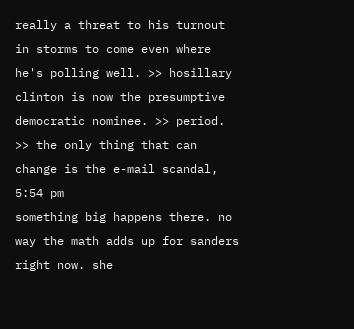really a threat to his turnout in storms to come even where he's polling well. >> hosillary clinton is now the presumptive democratic nominee. >> period. >> the only thing that can change is the e-mail scandal,
5:54 pm
something big happens there. no way the math adds up for sanders right now. she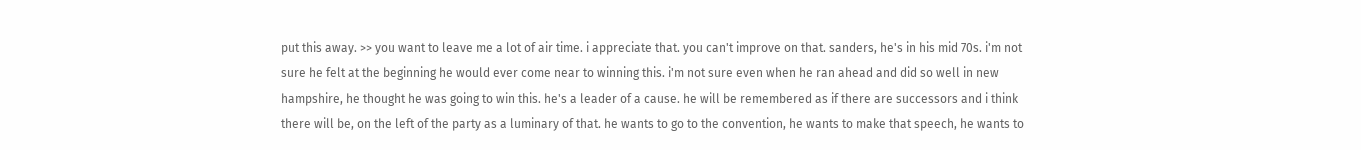put this away. >> you want to leave me a lot of air time. i appreciate that. you can't improve on that. sanders, he's in his mid 70s. i'm not sure he felt at the beginning he would ever come near to winning this. i'm not sure even when he ran ahead and did so well in new hampshire, he thought he was going to win this. he's a leader of a cause. he will be remembered as if there are successors and i think there will be, on the left of the party as a luminary of that. he wants to go to the convention, he wants to make that speech, he wants to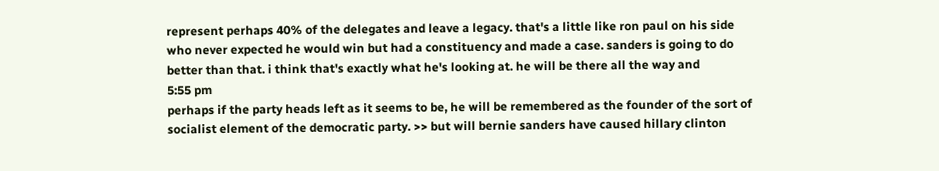represent perhaps 40% of the delegates and leave a legacy. that's a little like ron paul on his side who never expected he would win but had a constituency and made a case. sanders is going to do better than that. i think that's exactly what he's looking at. he will be there all the way and
5:55 pm
perhaps if the party heads left as it seems to be, he will be remembered as the founder of the sort of socialist element of the democratic party. >> but will bernie sanders have caused hillary clinton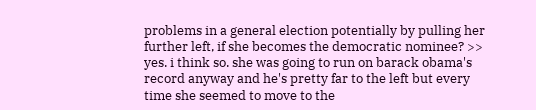problems in a general election potentially by pulling her further left, if she becomes the democratic nominee? >> yes. i think so. she was going to run on barack obama's record anyway and he's pretty far to the left but every time she seemed to move to the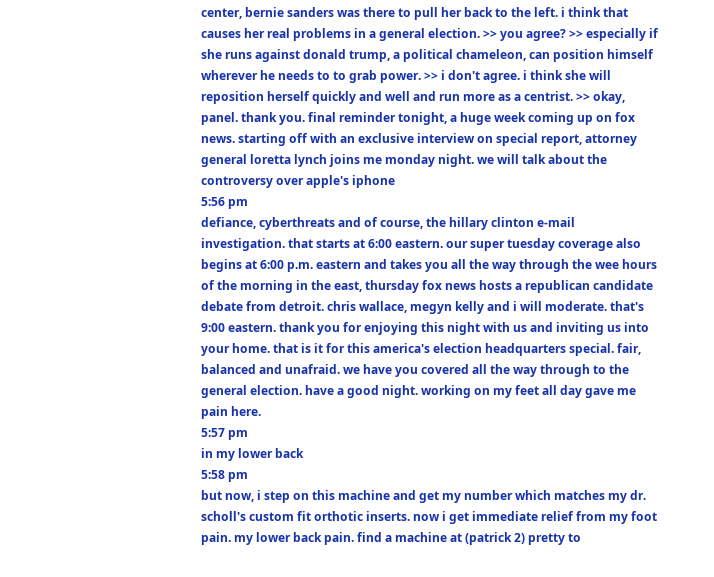center, bernie sanders was there to pull her back to the left. i think that causes her real problems in a general election. >> you agree? >> especially if she runs against donald trump, a political chameleon, can position himself wherever he needs to to grab power. >> i don't agree. i think she will reposition herself quickly and well and run more as a centrist. >> okay, panel. thank you. final reminder tonight, a huge week coming up on fox news. starting off with an exclusive interview on special report, attorney general loretta lynch joins me monday night. we will talk about the controversy over apple's iphone
5:56 pm
defiance, cyberthreats and of course, the hillary clinton e-mail investigation. that starts at 6:00 eastern. our super tuesday coverage also begins at 6:00 p.m. eastern and takes you all the way through the wee hours of the morning in the east, thursday fox news hosts a republican candidate debate from detroit. chris wallace, megyn kelly and i will moderate. that's 9:00 eastern. thank you for enjoying this night with us and inviting us into your home. that is it for this america's election headquarters special. fair, balanced and unafraid. we have you covered all the way through to the general election. have a good night. working on my feet all day gave me pain here.
5:57 pm
in my lower back
5:58 pm
but now, i step on this machine and get my number which matches my dr. scholl's custom fit orthotic inserts. now i get immediate relief from my foot pain. my lower back pain. find a machine at (patrick 2) pretty to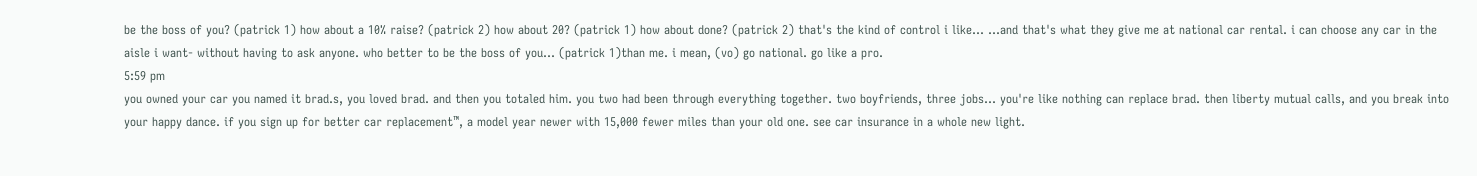be the boss of you? (patrick 1) how about a 10% raise? (patrick 2) how about 20? (patrick 1) how about done? (patrick 2) that's the kind of control i like... ...and that's what they give me at national car rental. i can choose any car in the aisle i want- without having to ask anyone. who better to be the boss of you... (patrick 1)than me. i mean, (vo) go national. go like a pro.
5:59 pm
you owned your car you named it brad.s, you loved brad. and then you totaled him. you two had been through everything together. two boyfriends, three jobs... you're like nothing can replace brad. then liberty mutual calls, and you break into your happy dance. if you sign up for better car replacement™, a model year newer with 15,000 fewer miles than your old one. see car insurance in a whole new light.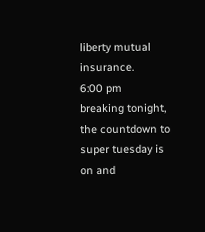liberty mutual insurance.
6:00 pm
breaking tonight, the countdown to super tuesday is on and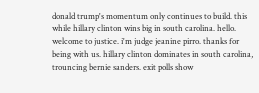donald trump's momentum only continues to build. this while hillary clinton wins big in south carolina. hello. welcome to justice. i'm judge jeanine pirro. thanks for being with us. hillary clinton dominates in south carolina, trouncing bernie sanders. exit polls show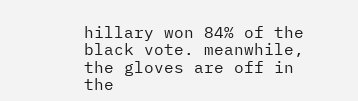hillary won 84% of the black vote. meanwhile, the gloves are off in the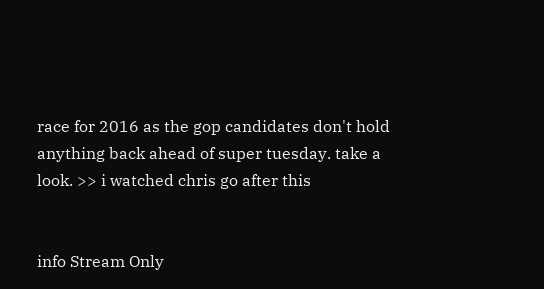race for 2016 as the gop candidates don't hold anything back ahead of super tuesday. take a look. >> i watched chris go after this


info Stream Only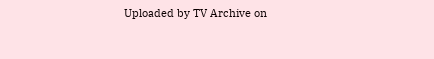Uploaded by TV Archive on